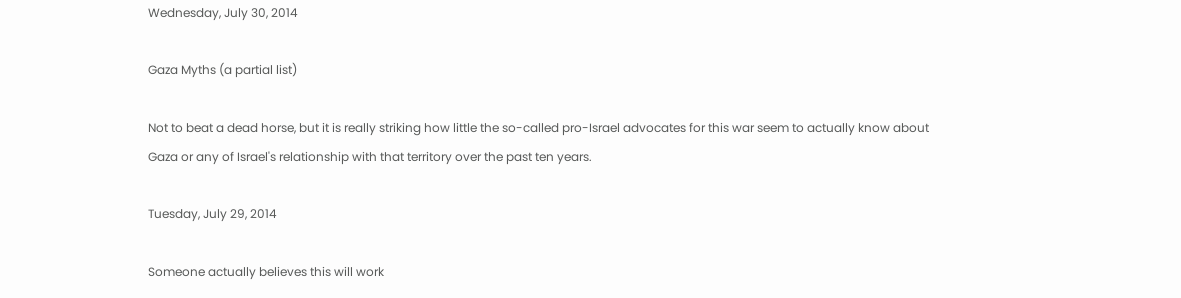Wednesday, July 30, 2014

Gaza Myths (a partial list)

Not to beat a dead horse, but it is really striking how little the so-called pro-Israel advocates for this war seem to actually know about Gaza or any of Israel's relationship with that territory over the past ten years.

Tuesday, July 29, 2014

Someone actually believes this will work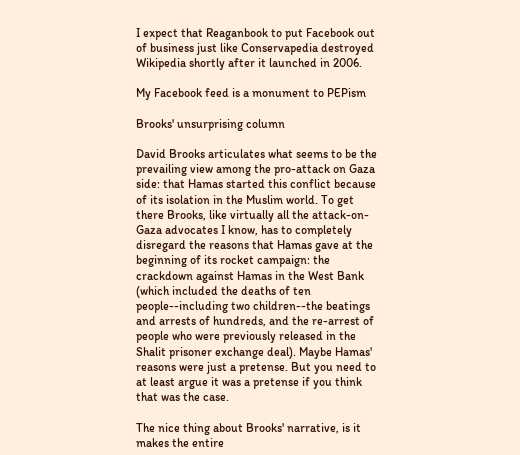I expect that Reaganbook to put Facebook out of business just like Conservapedia destroyed Wikipedia shortly after it launched in 2006.

My Facebook feed is a monument to PEPism

Brooks' unsurprising column

David Brooks articulates what seems to be the prevailing view among the pro-attack on Gaza side: that Hamas started this conflict because of its isolation in the Muslim world. To get there Brooks, like virtually all the attack-on-Gaza advocates I know, has to completely disregard the reasons that Hamas gave at the beginning of its rocket campaign: the crackdown against Hamas in the West Bank (which included the deaths of ten people--including two children--the beatings and arrests of hundreds, and the re-arrest of people who were previously released in the Shalit prisoner exchange deal). Maybe Hamas' reasons were just a pretense. But you need to at least argue it was a pretense if you think that was the case.

The nice thing about Brooks' narrative, is it makes the entire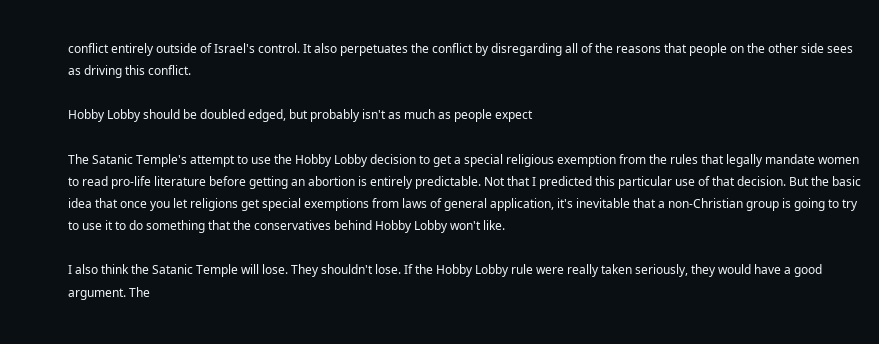conflict entirely outside of Israel's control. It also perpetuates the conflict by disregarding all of the reasons that people on the other side sees as driving this conflict.

Hobby Lobby should be doubled edged, but probably isn't as much as people expect

The Satanic Temple's attempt to use the Hobby Lobby decision to get a special religious exemption from the rules that legally mandate women to read pro-life literature before getting an abortion is entirely predictable. Not that I predicted this particular use of that decision. But the basic idea that once you let religions get special exemptions from laws of general application, it's inevitable that a non-Christian group is going to try to use it to do something that the conservatives behind Hobby Lobby won't like.

I also think the Satanic Temple will lose. They shouldn't lose. If the Hobby Lobby rule were really taken seriously, they would have a good argument. The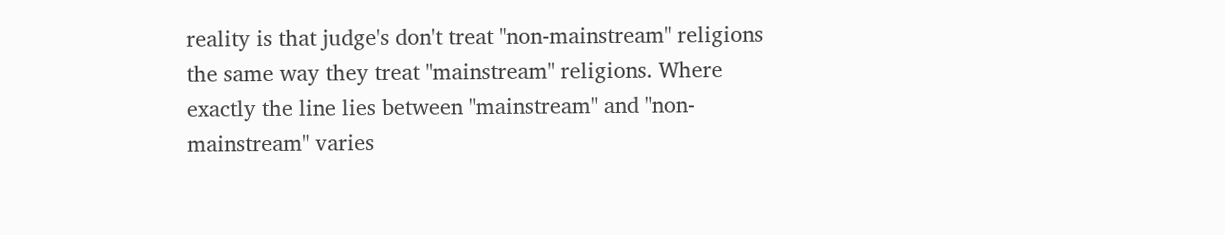reality is that judge's don't treat "non-mainstream" religions the same way they treat "mainstream" religions. Where exactly the line lies between "mainstream" and "non-mainstream" varies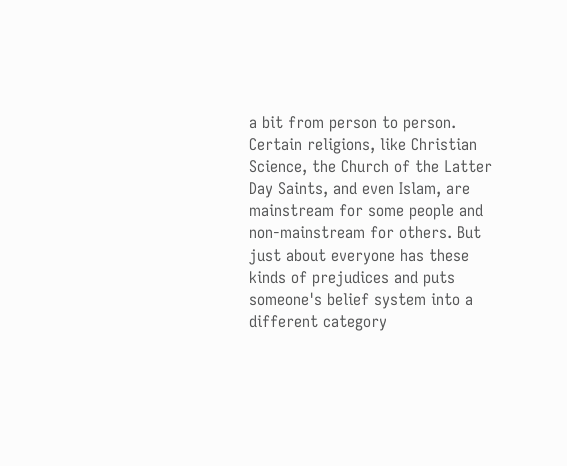a bit from person to person. Certain religions, like Christian Science, the Church of the Latter Day Saints, and even Islam, are mainstream for some people and non-mainstream for others. But just about everyone has these kinds of prejudices and puts someone's belief system into a different category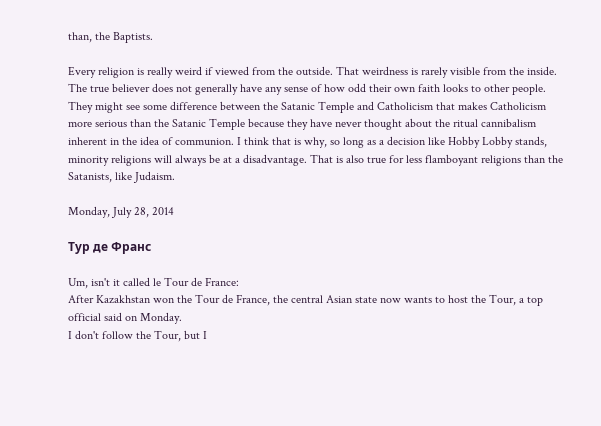than, the Baptists.

Every religion is really weird if viewed from the outside. That weirdness is rarely visible from the inside. The true believer does not generally have any sense of how odd their own faith looks to other people. They might see some difference between the Satanic Temple and Catholicism that makes Catholicism more serious than the Satanic Temple because they have never thought about the ritual cannibalism inherent in the idea of communion. I think that is why, so long as a decision like Hobby Lobby stands, minority religions will always be at a disadvantage. That is also true for less flamboyant religions than the Satanists, like Judaism.

Monday, July 28, 2014

Тур де Франс

Um, isn't it called le Tour de France:
After Kazakhstan won the Tour de France, the central Asian state now wants to host the Tour, a top official said on Monday.
I don't follow the Tour, but I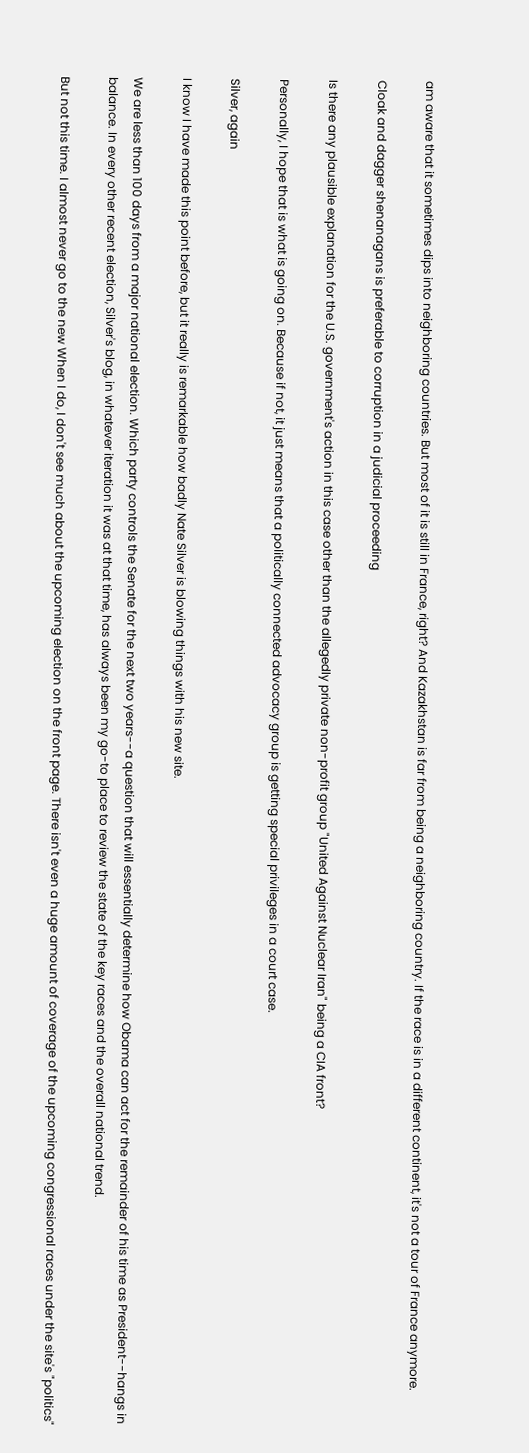am aware that it sometimes dips into neighboring countries. But most of it is still in France, right? And Kazakhstan is far from being a neighboring country. If the race is in a different continent, it's not a tour of France anymore.

Cloak and dagger shenanagans is preferable to corruption in a judicial proceeding

Is there any plausible explanation for the U.S. government's action in this case other than the allegedly private non-profit group "United Against Nuclear Iran" being a CIA front?

Personally, I hope that is what is going on. Because if not, it just means that a politically connected advocacy group is getting special privileges in a court case.

Silver, again

I know I have made this point before, but it really is remarkable how badly Nate Silver is blowing things with his new site.

We are less than 100 days from a major national election. Which party controls the Senate for the next two years--a question that will essentially determine how Obama can act for the remainder of his time as President--hangs in balance. In every other recent election, Silver's blog, in whatever iteration it was at that time, has always been my go-to place to review the state of the key races and the overall national trend.

But not this time. I almost never go to the new When I do, I don't see much about the upcoming election on the front page. There isn't even a huge amount of coverage of the upcoming congressional races under the site's "politics"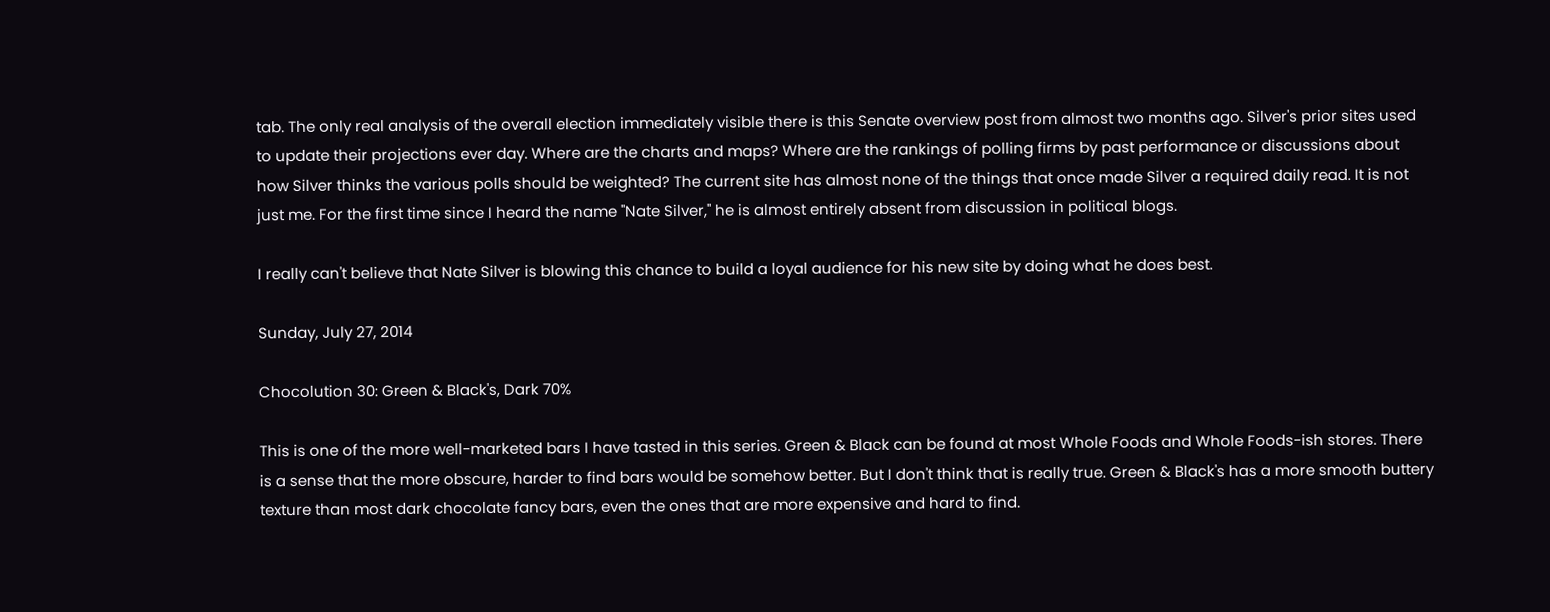tab. The only real analysis of the overall election immediately visible there is this Senate overview post from almost two months ago. Silver's prior sites used to update their projections ever day. Where are the charts and maps? Where are the rankings of polling firms by past performance or discussions about how Silver thinks the various polls should be weighted? The current site has almost none of the things that once made Silver a required daily read. It is not just me. For the first time since I heard the name "Nate Silver," he is almost entirely absent from discussion in political blogs.

I really can't believe that Nate Silver is blowing this chance to build a loyal audience for his new site by doing what he does best.

Sunday, July 27, 2014

Chocolution 30: Green & Black's, Dark 70%

This is one of the more well-marketed bars I have tasted in this series. Green & Black can be found at most Whole Foods and Whole Foods-ish stores. There is a sense that the more obscure, harder to find bars would be somehow better. But I don't think that is really true. Green & Black's has a more smooth buttery texture than most dark chocolate fancy bars, even the ones that are more expensive and hard to find.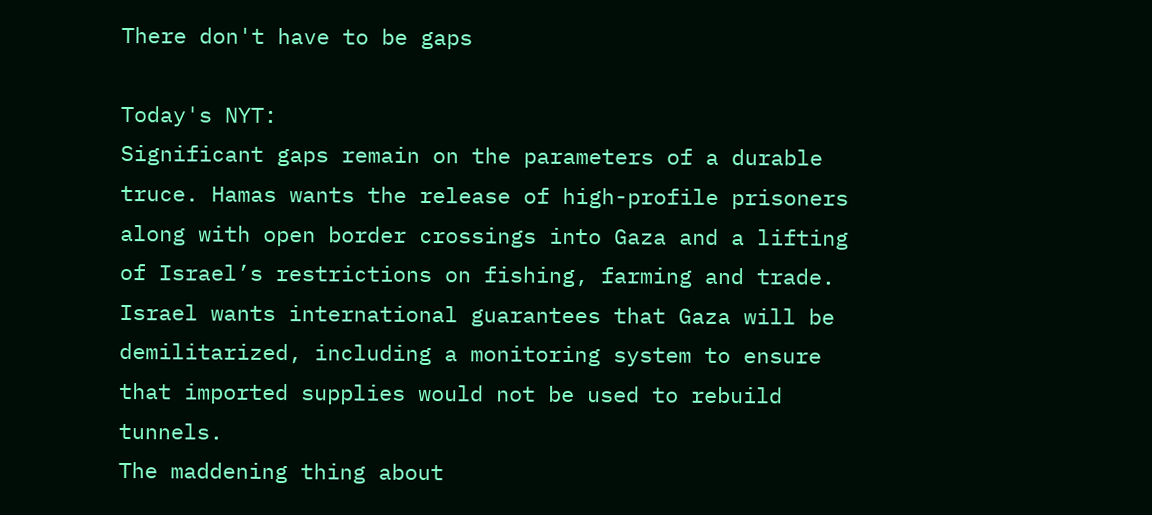There don't have to be gaps

Today's NYT:
Significant gaps remain on the parameters of a durable truce. Hamas wants the release of high-profile prisoners along with open border crossings into Gaza and a lifting of Israel’s restrictions on fishing, farming and trade. Israel wants international guarantees that Gaza will be demilitarized, including a monitoring system to ensure that imported supplies would not be used to rebuild tunnels.
The maddening thing about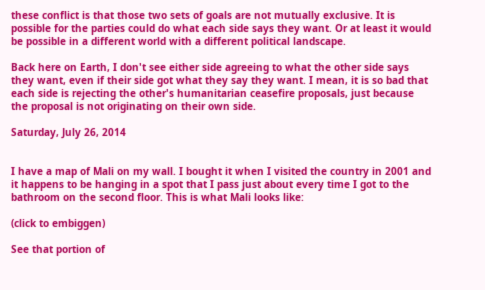these conflict is that those two sets of goals are not mutually exclusive. It is possible for the parties could do what each side says they want. Or at least it would be possible in a different world with a different political landscape.

Back here on Earth, I don't see either side agreeing to what the other side says they want, even if their side got what they say they want. I mean, it is so bad that each side is rejecting the other's humanitarian ceasefire proposals, just because the proposal is not originating on their own side.

Saturday, July 26, 2014


I have a map of Mali on my wall. I bought it when I visited the country in 2001 and it happens to be hanging in a spot that I pass just about every time I got to the bathroom on the second floor. This is what Mali looks like:

(click to embiggen)

See that portion of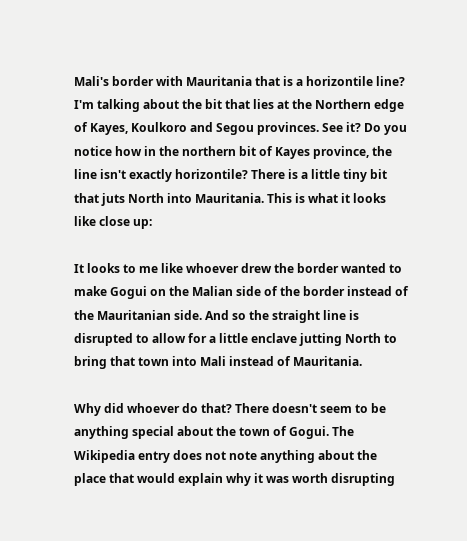Mali's border with Mauritania that is a horizontile line? I'm talking about the bit that lies at the Northern edge of Kayes, Koulkoro and Segou provinces. See it? Do you notice how in the northern bit of Kayes province, the line isn't exactly horizontile? There is a little tiny bit that juts North into Mauritania. This is what it looks like close up:

It looks to me like whoever drew the border wanted to make Gogui on the Malian side of the border instead of the Mauritanian side. And so the straight line is disrupted to allow for a little enclave jutting North to bring that town into Mali instead of Mauritania.

Why did whoever do that? There doesn't seem to be anything special about the town of Gogui. The Wikipedia entry does not note anything about the place that would explain why it was worth disrupting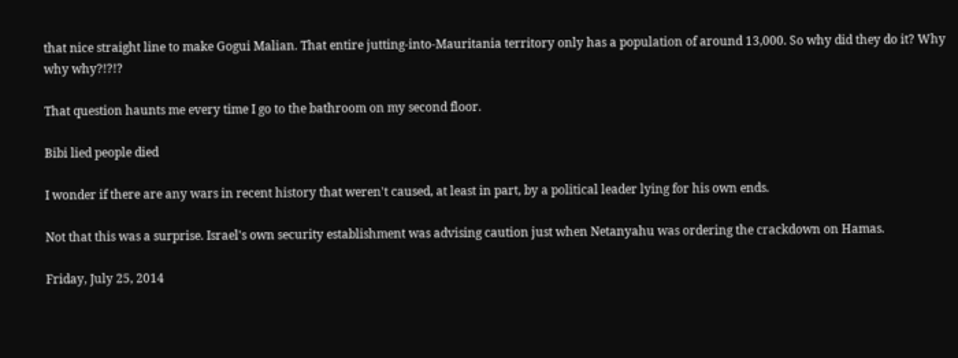that nice straight line to make Gogui Malian. That entire jutting-into-Mauritania territory only has a population of around 13,000. So why did they do it? Why why why?!?!?

That question haunts me every time I go to the bathroom on my second floor.

Bibi lied people died

I wonder if there are any wars in recent history that weren't caused, at least in part, by a political leader lying for his own ends.

Not that this was a surprise. Israel's own security establishment was advising caution just when Netanyahu was ordering the crackdown on Hamas.

Friday, July 25, 2014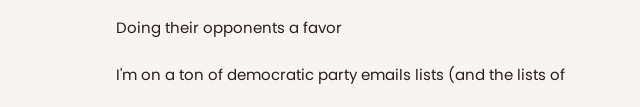Doing their opponents a favor

I'm on a ton of democratic party emails lists (and the lists of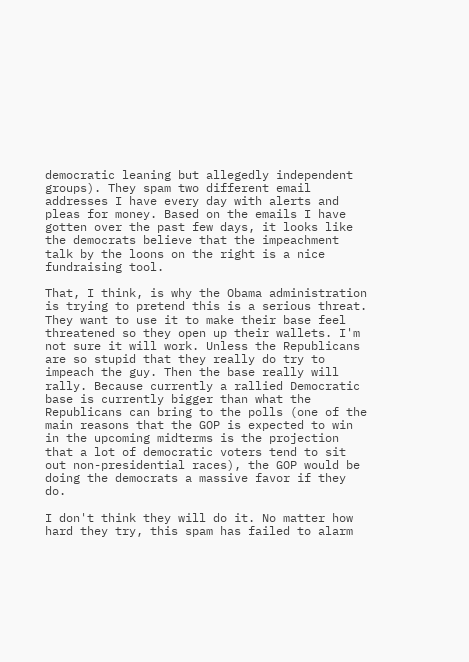democratic leaning but allegedly independent groups). They spam two different email addresses I have every day with alerts and pleas for money. Based on the emails I have gotten over the past few days, it looks like the democrats believe that the impeachment talk by the loons on the right is a nice fundraising tool.

That, I think, is why the Obama administration is trying to pretend this is a serious threat. They want to use it to make their base feel threatened so they open up their wallets. I'm not sure it will work. Unless the Republicans are so stupid that they really do try to impeach the guy. Then the base really will rally. Because currently a rallied Democratic base is currently bigger than what the Republicans can bring to the polls (one of the main reasons that the GOP is expected to win in the upcoming midterms is the projection that a lot of democratic voters tend to sit out non-presidential races), the GOP would be doing the democrats a massive favor if they do.

I don't think they will do it. No matter how hard they try, this spam has failed to alarm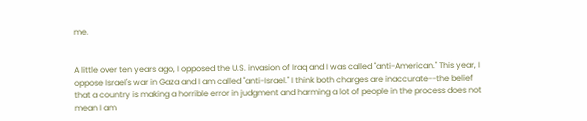me.


A little over ten years ago, I opposed the U.S. invasion of Iraq and I was called "anti-American." This year, I oppose Israel's war in Gaza and I am called "anti-Israel." I think both charges are inaccurate--the belief that a country is making a horrible error in judgment and harming a lot of people in the process does not mean I am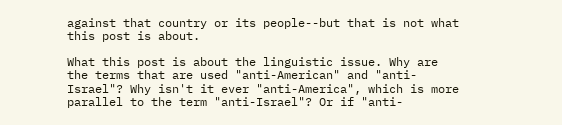against that country or its people--but that is not what this post is about.

What this post is about the linguistic issue. Why are the terms that are used "anti-American" and "anti-Israel"? Why isn't it ever "anti-America", which is more parallel to the term "anti-Israel"? Or if "anti-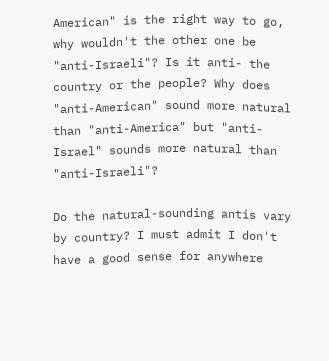American" is the right way to go, why wouldn't the other one be "anti-Israeli"? Is it anti- the country or the people? Why does "anti-American" sound more natural than "anti-America" but "anti-Israel" sounds more natural than "anti-Israeli"?

Do the natural-sounding antis vary by country? I must admit I don't have a good sense for anywhere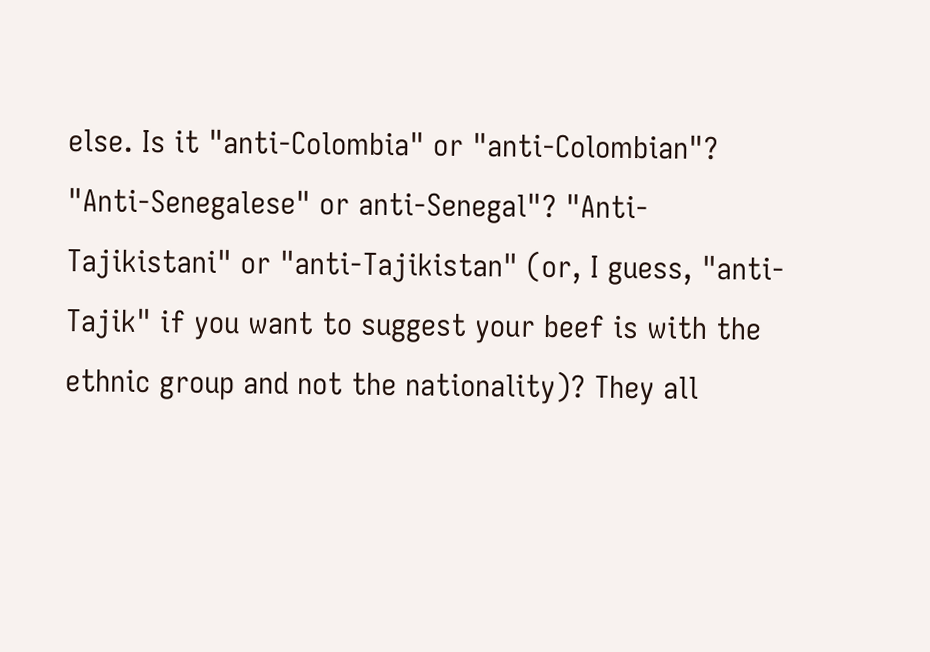else. Is it "anti-Colombia" or "anti-Colombian"? "Anti-Senegalese" or anti-Senegal"? "Anti-Tajikistani" or "anti-Tajikistan" (or, I guess, "anti-Tajik" if you want to suggest your beef is with the ethnic group and not the nationality)? They all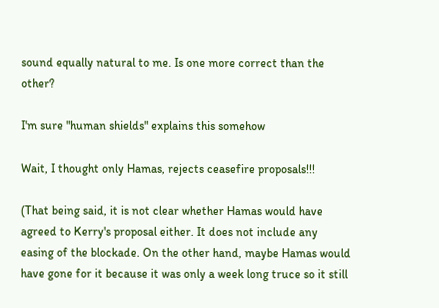sound equally natural to me. Is one more correct than the other?

I'm sure "human shields" explains this somehow

Wait, I thought only Hamas, rejects ceasefire proposals!!!

(That being said, it is not clear whether Hamas would have agreed to Kerry's proposal either. It does not include any easing of the blockade. On the other hand, maybe Hamas would have gone for it because it was only a week long truce so it still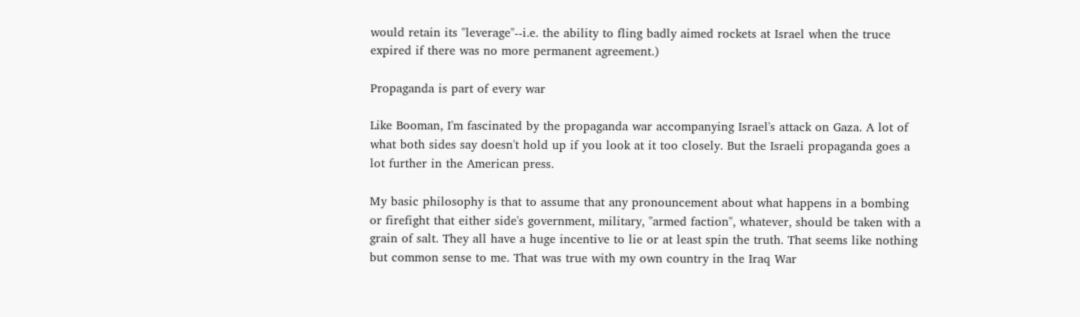would retain its "leverage"--i.e. the ability to fling badly aimed rockets at Israel when the truce expired if there was no more permanent agreement.)

Propaganda is part of every war

Like Booman, I'm fascinated by the propaganda war accompanying Israel's attack on Gaza. A lot of what both sides say doesn't hold up if you look at it too closely. But the Israeli propaganda goes a lot further in the American press.

My basic philosophy is that to assume that any pronouncement about what happens in a bombing or firefight that either side's government, military, "armed faction", whatever, should be taken with a grain of salt. They all have a huge incentive to lie or at least spin the truth. That seems like nothing but common sense to me. That was true with my own country in the Iraq War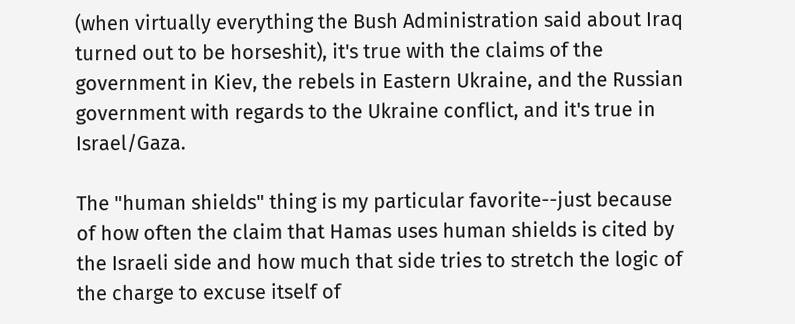(when virtually everything the Bush Administration said about Iraq turned out to be horseshit), it's true with the claims of the government in Kiev, the rebels in Eastern Ukraine, and the Russian government with regards to the Ukraine conflict, and it's true in Israel/Gaza.

The "human shields" thing is my particular favorite--just because of how often the claim that Hamas uses human shields is cited by the Israeli side and how much that side tries to stretch the logic of the charge to excuse itself of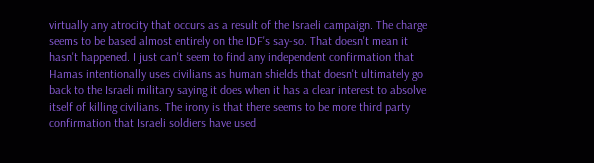virtually any atrocity that occurs as a result of the Israeli campaign. The charge seems to be based almost entirely on the IDF's say-so. That doesn't mean it hasn't happened. I just can't seem to find any independent confirmation that Hamas intentionally uses civilians as human shields that doesn't ultimately go back to the Israeli military saying it does when it has a clear interest to absolve itself of killing civilians. The irony is that there seems to be more third party confirmation that Israeli soldiers have used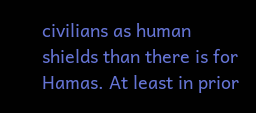civilians as human shields than there is for Hamas. At least in prior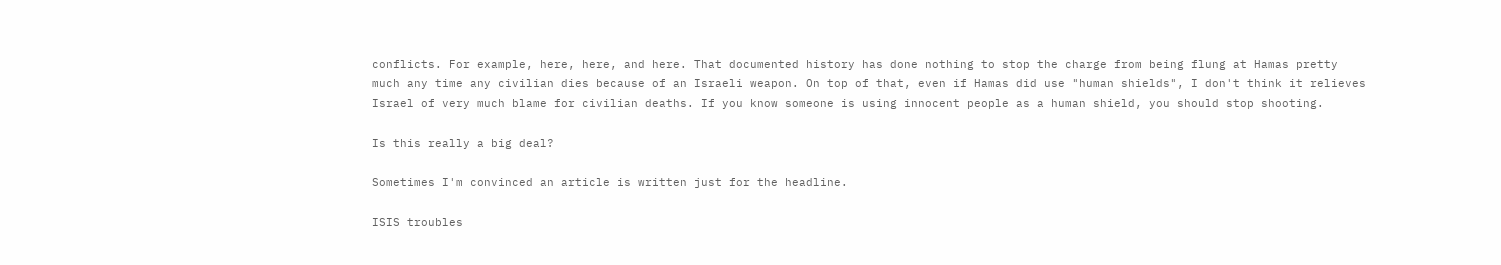conflicts. For example, here, here, and here. That documented history has done nothing to stop the charge from being flung at Hamas pretty much any time any civilian dies because of an Israeli weapon. On top of that, even if Hamas did use "human shields", I don't think it relieves Israel of very much blame for civilian deaths. If you know someone is using innocent people as a human shield, you should stop shooting.

Is this really a big deal?

Sometimes I'm convinced an article is written just for the headline.

ISIS troubles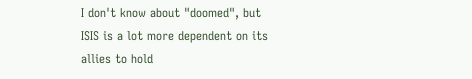I don't know about "doomed", but ISIS is a lot more dependent on its allies to hold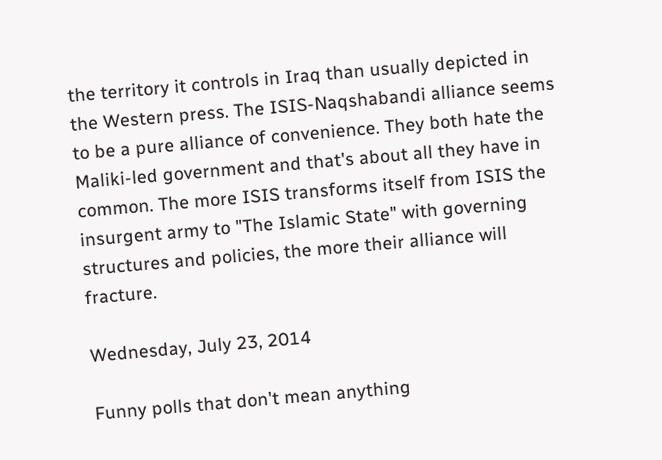the territory it controls in Iraq than usually depicted in the Western press. The ISIS-Naqshabandi alliance seems to be a pure alliance of convenience. They both hate the Maliki-led government and that's about all they have in common. The more ISIS transforms itself from ISIS the insurgent army to "The Islamic State" with governing structures and policies, the more their alliance will fracture.

Wednesday, July 23, 2014

Funny polls that don't mean anything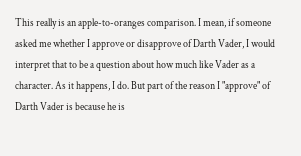This really is an apple-to-oranges comparison. I mean, if someone asked me whether I approve or disapprove of Darth Vader, I would interpret that to be a question about how much like Vader as a character. As it happens, I do. But part of the reason I "approve" of Darth Vader is because he is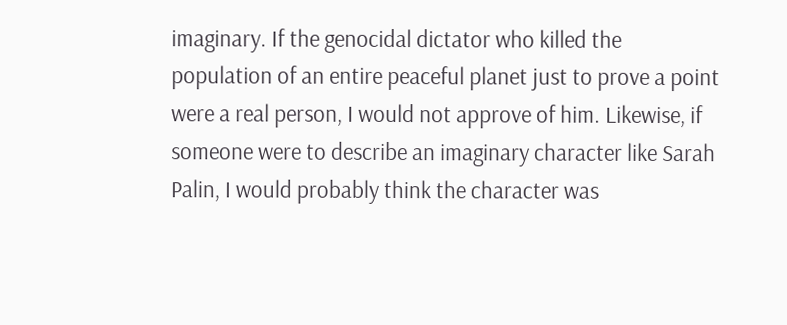imaginary. If the genocidal dictator who killed the population of an entire peaceful planet just to prove a point were a real person, I would not approve of him. Likewise, if someone were to describe an imaginary character like Sarah Palin, I would probably think the character was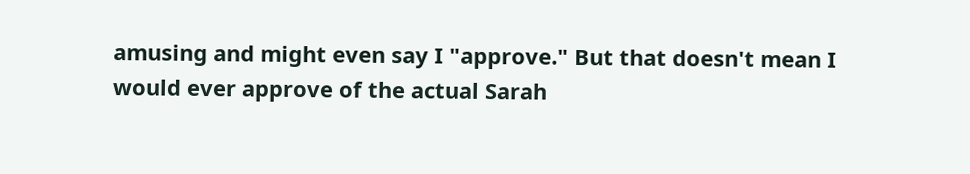amusing and might even say I "approve." But that doesn't mean I would ever approve of the actual Sarah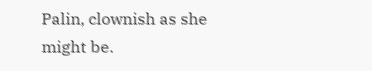Palin, clownish as she might be.